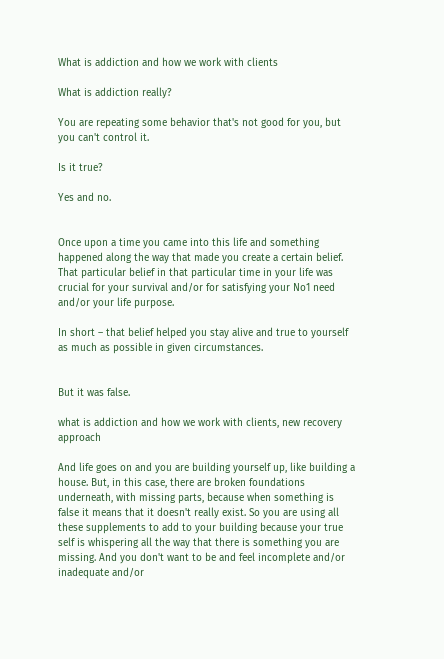What is addiction and how we work with clients

What is addiction really?

You are repeating some behavior that's not good for you, but you can't control it.

Is it true?

Yes and no.


Once upon a time you came into this life and something happened along the way that made you create a certain belief. That particular belief in that particular time in your life was crucial for your survival and/or for satisfying your No1 need and/or your life purpose.

In short – that belief helped you stay alive and true to yourself as much as possible in given circumstances.


But it was false.

what is addiction and how we work with clients, new recovery approach

And life goes on and you are building yourself up, like building a house. But, in this case, there are broken foundations underneath, with missing parts, because when something is false it means that it doesn't really exist. So you are using all these supplements to add to your building because your true self is whispering all the way that there is something you are missing. And you don't want to be and feel incomplete and/or inadequate and/or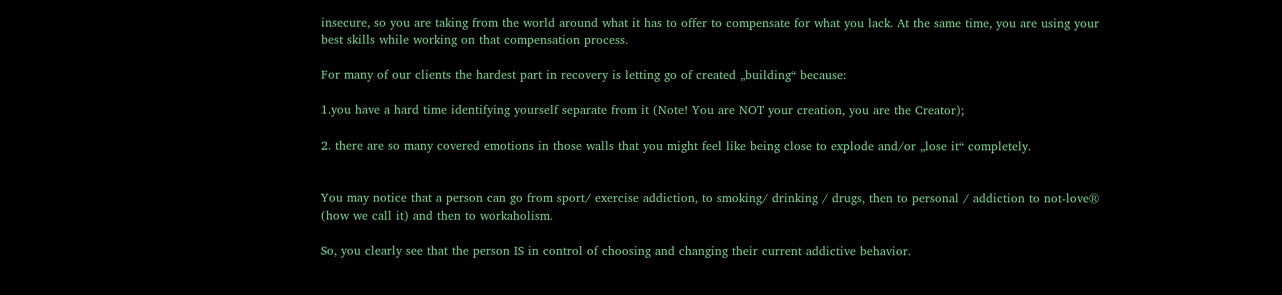insecure, so you are taking from the world around what it has to offer to compensate for what you lack. At the same time, you are using your best skills while working on that compensation process.

For many of our clients the hardest part in recovery is letting go of created „building“ because:

1.you have a hard time identifying yourself separate from it (Note! You are NOT your creation, you are the Creator);

2. there are so many covered emotions in those walls that you might feel like being close to explode and/or „lose it“ completely.


You may notice that a person can go from sport/ exercise addiction, to smoking/ drinking / drugs, then to personal / addiction to not-love® (how we call it) and then to workaholism.

So, you clearly see that the person IS in control of choosing and changing their current addictive behavior.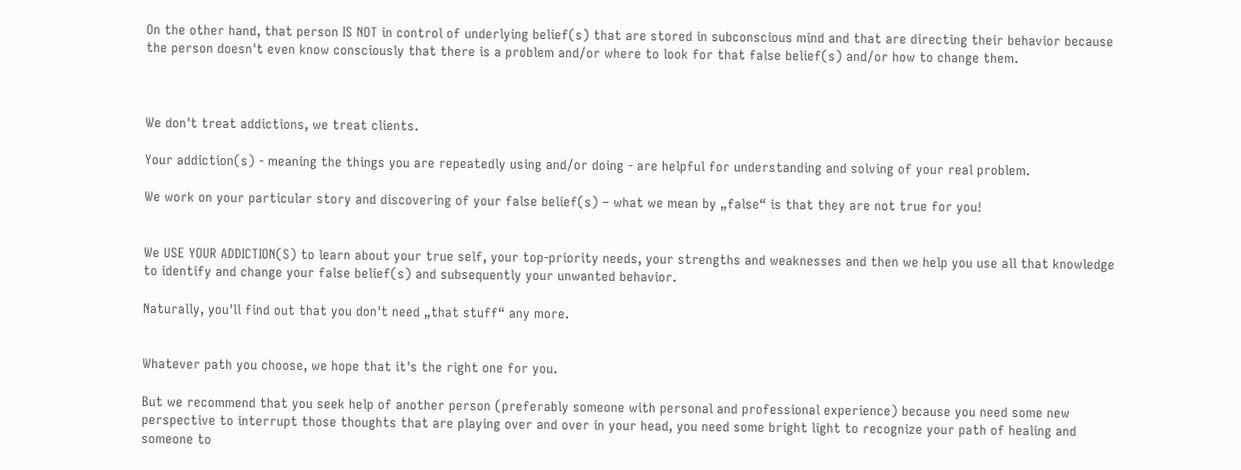On the other hand, that person IS NOT in control of underlying belief(s) that are stored in subconscious mind and that are directing their behavior because the person doesn't even know consciously that there is a problem and/or where to look for that false belief(s) and/or how to change them.



We don't treat addictions, we treat clients.

Your addiction(s) - meaning the things you are repeatedly using and/or doing - are helpful for understanding and solving of your real problem.

We work on your particular story and discovering of your false belief(s) – what we mean by „false“ is that they are not true for you!


We USE YOUR ADDICTION(S) to learn about your true self, your top-priority needs, your strengths and weaknesses and then we help you use all that knowledge to identify and change your false belief(s) and subsequently your unwanted behavior.

Naturally, you'll find out that you don't need „that stuff“ any more.


Whatever path you choose, we hope that it's the right one for you.

But we recommend that you seek help of another person (preferably someone with personal and professional experience) because you need some new perspective to interrupt those thoughts that are playing over and over in your head, you need some bright light to recognize your path of healing and someone to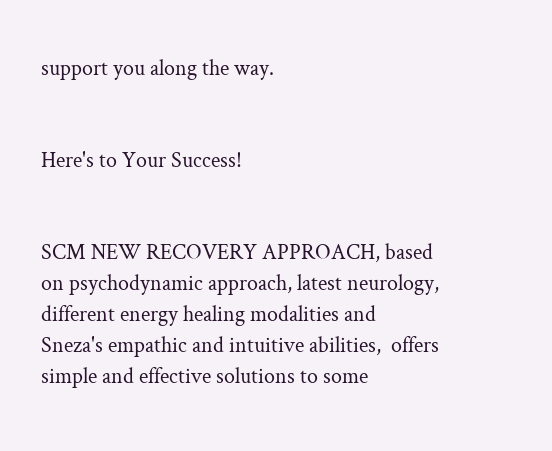support you along the way.


Here's to Your Success!


SCM NEW RECOVERY APPROACH, based on psychodynamic approach, latest neurology, different energy healing modalities and Sneza's empathic and intuitive abilities,  offers simple and effective solutions to some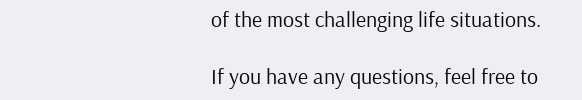of the most challenging life situations.

If you have any questions, feel free to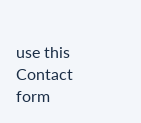use this Contact form